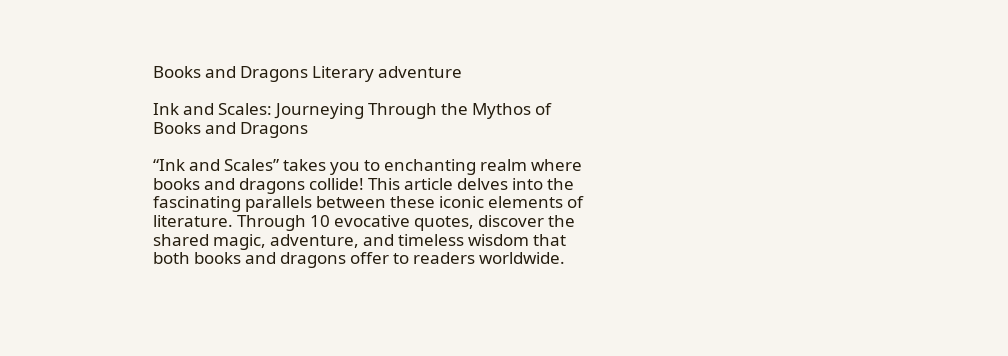Books and Dragons Literary adventure

Ink and Scales: Journeying Through the Mythos of Books and Dragons

“Ink and Scales” takes you to enchanting realm where books and dragons collide! This article delves into the fascinating parallels between these iconic elements of literature. Through 10 evocative quotes, discover the shared magic, adventure, and timeless wisdom that both books and dragons offer to readers worldwide.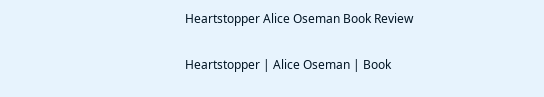Heartstopper Alice Oseman Book Review

Heartstopper | Alice Oseman | Book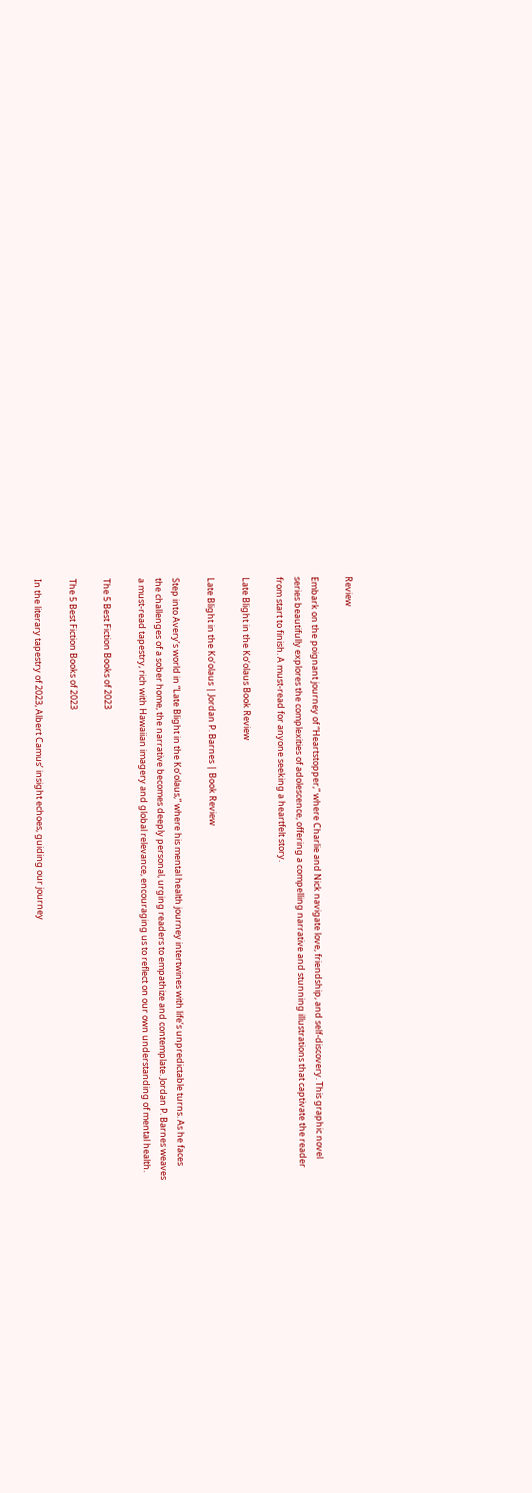Review

Embark on the poignant journey of “Heartstopper,” where Charlie and Nick navigate love, friendship, and self-discovery. This graphic novel series beautifully explores the complexities of adolescence, offering a compelling narrative and stunning illustrations that captivate the reader from start to finish. A must-read for anyone seeking a heartfelt story.

Late Blight in the Koʻolaus Book Review

Late Blight in the Koʻolaus | Jordan P. Barnes | Book Review

Step into Avery’s world in “Late Blight in the Koʻolaus,” where his mental health journey intertwines with life’s unpredictable turns. As he faces the challenges of a sober home, the narrative becomes deeply personal, urging readers to empathize and contemplate. Jordan P. Barnes weaves a must-read tapestry, rich with Hawaiian imagery and global relevance, encouraging us to reflect on our own understanding of mental health.

The 5 Best Fiction Books of 2023

The 5 Best Fiction Books of 2023

In the literary tapestry of 2023, Albert Camus’ insight echoes, guiding our journey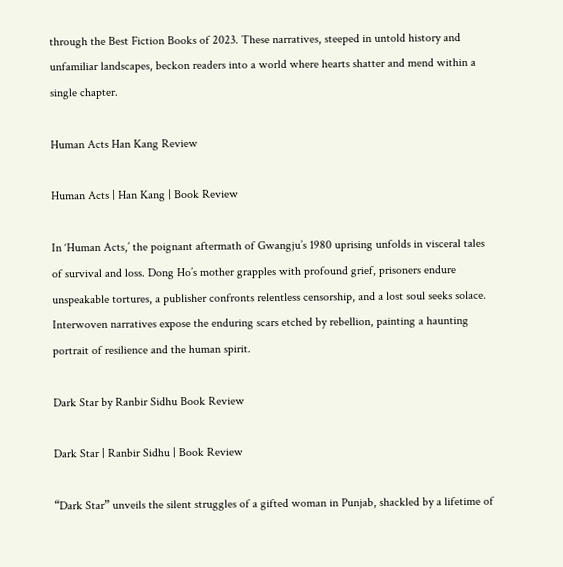through the Best Fiction Books of 2023. These narratives, steeped in untold history and unfamiliar landscapes, beckon readers into a world where hearts shatter and mend within a single chapter.

Human Acts Han Kang Review

Human Acts | Han Kang | Book Review

In ‘Human Acts,’ the poignant aftermath of Gwangju’s 1980 uprising unfolds in visceral tales of survival and loss. Dong Ho’s mother grapples with profound grief, prisoners endure unspeakable tortures, a publisher confronts relentless censorship, and a lost soul seeks solace. Interwoven narratives expose the enduring scars etched by rebellion, painting a haunting portrait of resilience and the human spirit.

Dark Star by Ranbir Sidhu Book Review

Dark Star | Ranbir Sidhu | Book Review

“Dark Star” unveils the silent struggles of a gifted woman in Punjab, shackled by a lifetime of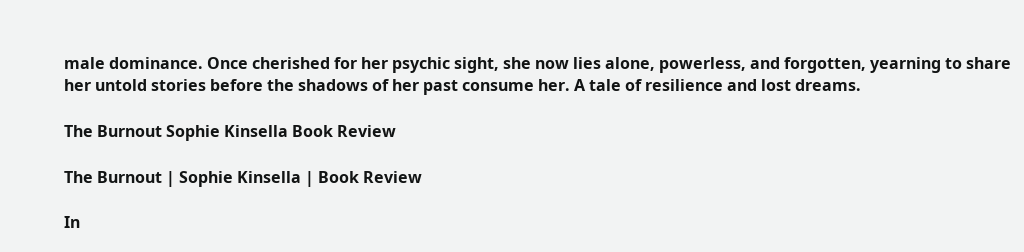male dominance. Once cherished for her psychic sight, she now lies alone, powerless, and forgotten, yearning to share her untold stories before the shadows of her past consume her. A tale of resilience and lost dreams.

The Burnout Sophie Kinsella Book Review

The Burnout | Sophie Kinsella | Book Review

In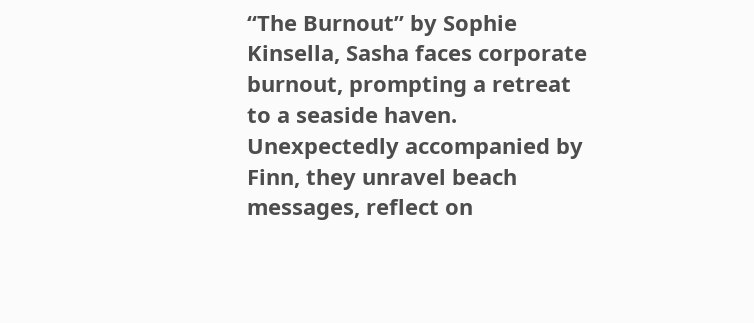“The Burnout” by Sophie Kinsella, Sasha faces corporate burnout, prompting a retreat to a seaside haven. Unexpectedly accompanied by Finn, they unravel beach messages, reflect on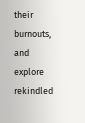their burnouts, and explore rekindled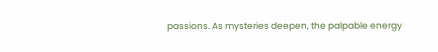passions. As mysteries deepen, the palpable energy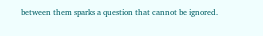between them sparks a question that cannot be ignored.